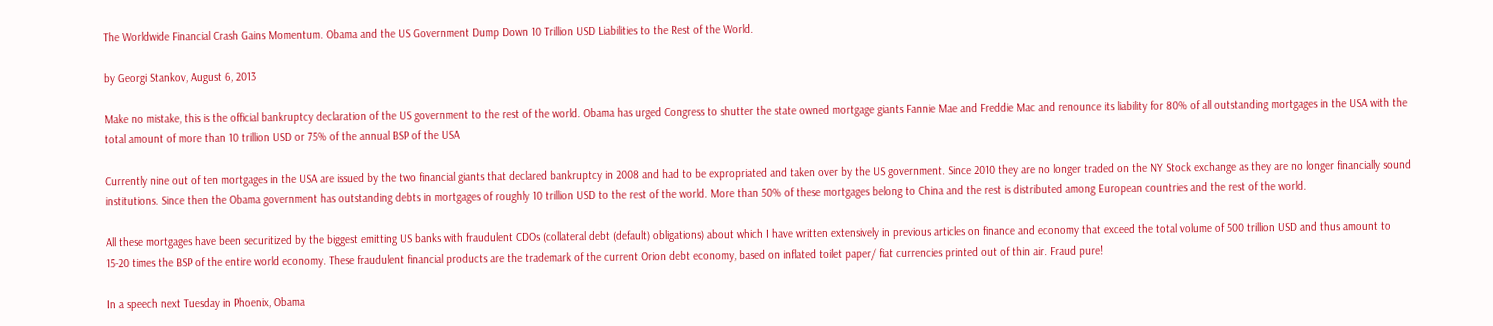The Worldwide Financial Crash Gains Momentum. Obama and the US Government Dump Down 10 Trillion USD Liabilities to the Rest of the World.

by Georgi Stankov, August 6, 2013

Make no mistake, this is the official bankruptcy declaration of the US government to the rest of the world. Obama has urged Congress to shutter the state owned mortgage giants Fannie Mae and Freddie Mac and renounce its liability for 80% of all outstanding mortgages in the USA with the total amount of more than 10 trillion USD or 75% of the annual BSP of the USA

Currently nine out of ten mortgages in the USA are issued by the two financial giants that declared bankruptcy in 2008 and had to be expropriated and taken over by the US government. Since 2010 they are no longer traded on the NY Stock exchange as they are no longer financially sound institutions. Since then the Obama government has outstanding debts in mortgages of roughly 10 trillion USD to the rest of the world. More than 50% of these mortgages belong to China and the rest is distributed among European countries and the rest of the world.

All these mortgages have been securitized by the biggest emitting US banks with fraudulent CDOs (collateral debt (default) obligations) about which I have written extensively in previous articles on finance and economy that exceed the total volume of 500 trillion USD and thus amount to 15-20 times the BSP of the entire world economy. These fraudulent financial products are the trademark of the current Orion debt economy, based on inflated toilet paper/ fiat currencies printed out of thin air. Fraud pure!

In a speech next Tuesday in Phoenix, Obama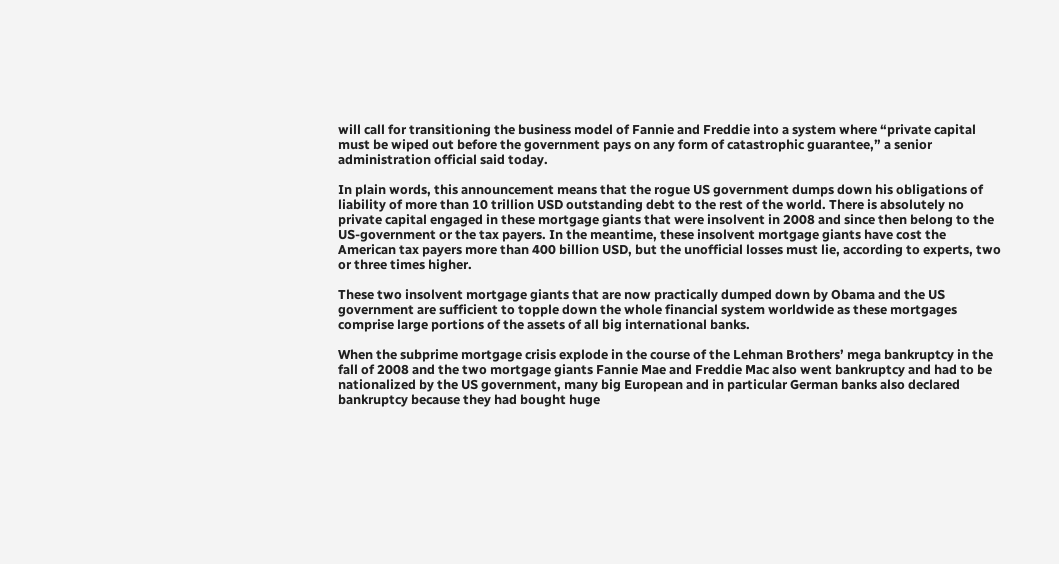will call for transitioning the business model of Fannie and Freddie into a system where “private capital must be wiped out before the government pays on any form of catastrophic guarantee,” a senior administration official said today.

In plain words, this announcement means that the rogue US government dumps down his obligations of liability of more than 10 trillion USD outstanding debt to the rest of the world. There is absolutely no private capital engaged in these mortgage giants that were insolvent in 2008 and since then belong to the US-government or the tax payers. In the meantime, these insolvent mortgage giants have cost the American tax payers more than 400 billion USD, but the unofficial losses must lie, according to experts, two or three times higher.

These two insolvent mortgage giants that are now practically dumped down by Obama and the US government are sufficient to topple down the whole financial system worldwide as these mortgages comprise large portions of the assets of all big international banks.

When the subprime mortgage crisis explode in the course of the Lehman Brothers’ mega bankruptcy in the fall of 2008 and the two mortgage giants Fannie Mae and Freddie Mac also went bankruptcy and had to be nationalized by the US government, many big European and in particular German banks also declared bankruptcy because they had bought huge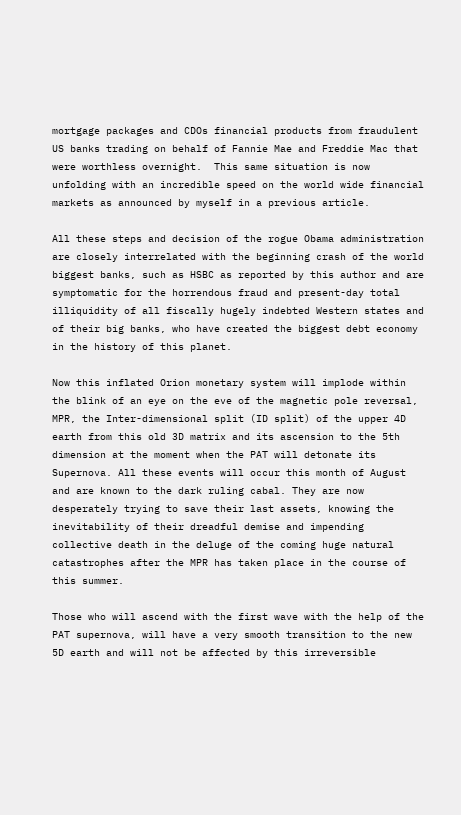mortgage packages and CDOs financial products from fraudulent US banks trading on behalf of Fannie Mae and Freddie Mac that were worthless overnight.  This same situation is now unfolding with an incredible speed on the world wide financial markets as announced by myself in a previous article.

All these steps and decision of the rogue Obama administration are closely interrelated with the beginning crash of the world biggest banks, such as HSBC as reported by this author and are symptomatic for the horrendous fraud and present-day total illiquidity of all fiscally hugely indebted Western states and of their big banks, who have created the biggest debt economy in the history of this planet.

Now this inflated Orion monetary system will implode within the blink of an eye on the eve of the magnetic pole reversal, MPR, the Inter-dimensional split (ID split) of the upper 4D earth from this old 3D matrix and its ascension to the 5th dimension at the moment when the PAT will detonate its Supernova. All these events will occur this month of August and are known to the dark ruling cabal. They are now desperately trying to save their last assets, knowing the inevitability of their dreadful demise and impending collective death in the deluge of the coming huge natural catastrophes after the MPR has taken place in the course of this summer.

Those who will ascend with the first wave with the help of the PAT supernova, will have a very smooth transition to the new 5D earth and will not be affected by this irreversible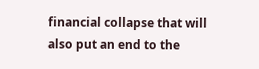financial collapse that will also put an end to the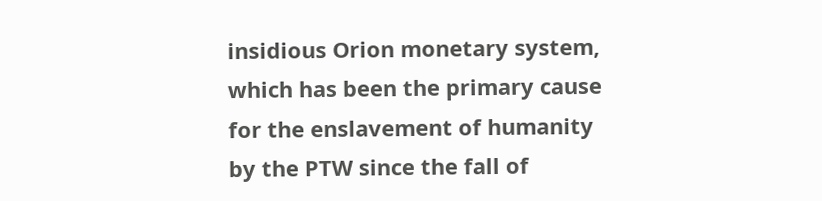insidious Orion monetary system, which has been the primary cause for the enslavement of humanity by the PTW since the fall of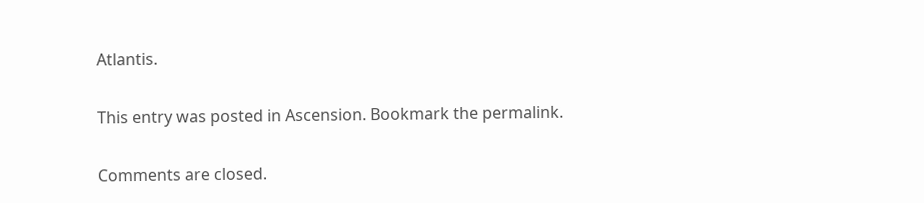Atlantis.

This entry was posted in Ascension. Bookmark the permalink.

Comments are closed.